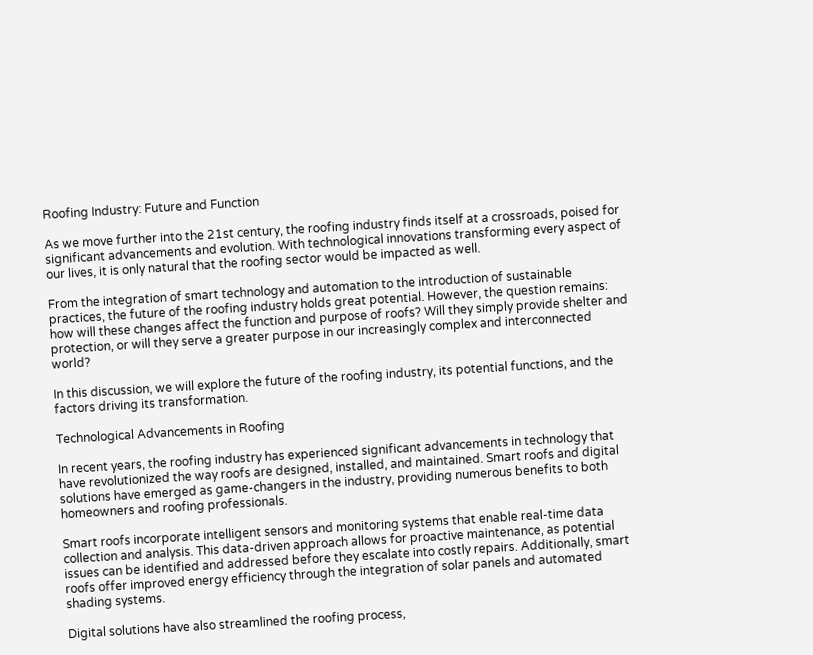Roofing Industry: Future and Function

As we move further into the 21st century, the roofing industry finds itself at a crossroads, poised for significant advancements and evolution. With technological innovations transforming every aspect of our lives, it is only natural that the roofing sector would be impacted as well.

From the integration of smart technology and automation to the introduction of sustainable practices, the future of the roofing industry holds great potential. However, the question remains: how will these changes affect the function and purpose of roofs? Will they simply provide shelter and protection, or will they serve a greater purpose in our increasingly complex and interconnected world?

In this discussion, we will explore the future of the roofing industry, its potential functions, and the factors driving its transformation.

Technological Advancements in Roofing

In recent years, the roofing industry has experienced significant advancements in technology that have revolutionized the way roofs are designed, installed, and maintained. Smart roofs and digital solutions have emerged as game-changers in the industry, providing numerous benefits to both homeowners and roofing professionals.

Smart roofs incorporate intelligent sensors and monitoring systems that enable real-time data collection and analysis. This data-driven approach allows for proactive maintenance, as potential issues can be identified and addressed before they escalate into costly repairs. Additionally, smart roofs offer improved energy efficiency through the integration of solar panels and automated shading systems.

Digital solutions have also streamlined the roofing process,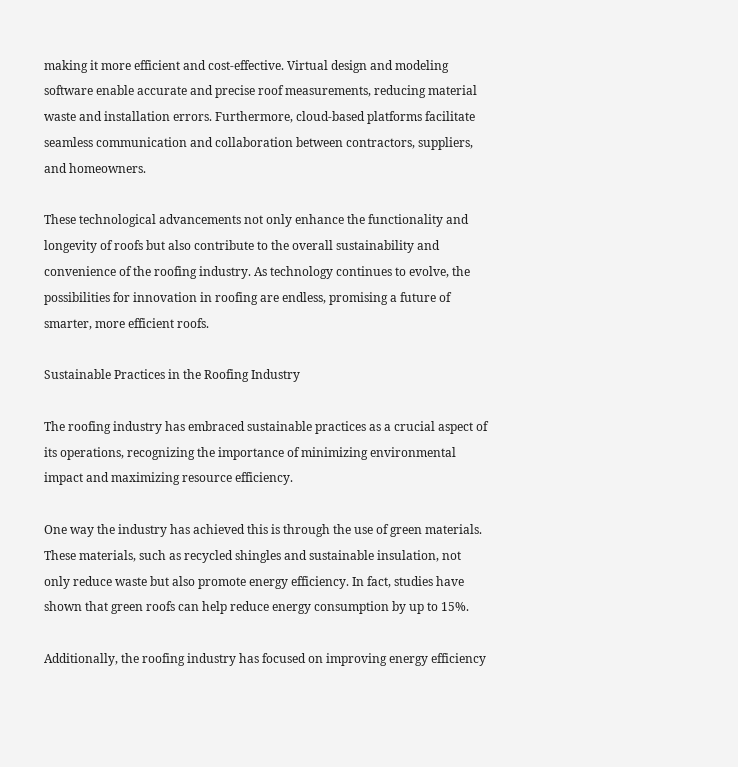making it more efficient and cost-effective. Virtual design and modeling software enable accurate and precise roof measurements, reducing material waste and installation errors. Furthermore, cloud-based platforms facilitate seamless communication and collaboration between contractors, suppliers, and homeowners.

These technological advancements not only enhance the functionality and longevity of roofs but also contribute to the overall sustainability and convenience of the roofing industry. As technology continues to evolve, the possibilities for innovation in roofing are endless, promising a future of smarter, more efficient roofs.

Sustainable Practices in the Roofing Industry

The roofing industry has embraced sustainable practices as a crucial aspect of its operations, recognizing the importance of minimizing environmental impact and maximizing resource efficiency.

One way the industry has achieved this is through the use of green materials. These materials, such as recycled shingles and sustainable insulation, not only reduce waste but also promote energy efficiency. In fact, studies have shown that green roofs can help reduce energy consumption by up to 15%.

Additionally, the roofing industry has focused on improving energy efficiency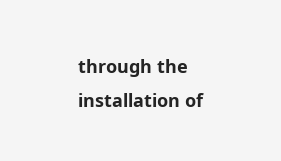through the installation of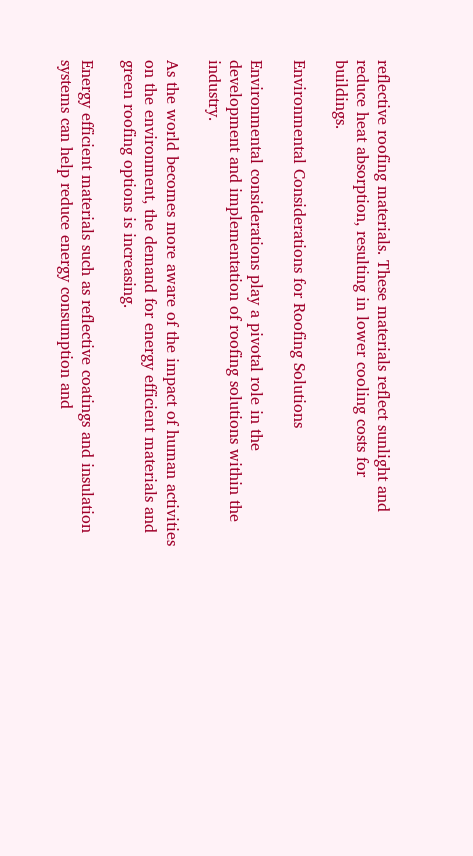reflective roofing materials. These materials reflect sunlight and reduce heat absorption, resulting in lower cooling costs for buildings.

Environmental Considerations for Roofing Solutions

Environmental considerations play a pivotal role in the development and implementation of roofing solutions within the industry.

As the world becomes more aware of the impact of human activities on the environment, the demand for energy efficient materials and green roofing options is increasing.

Energy efficient materials such as reflective coatings and insulation systems can help reduce energy consumption and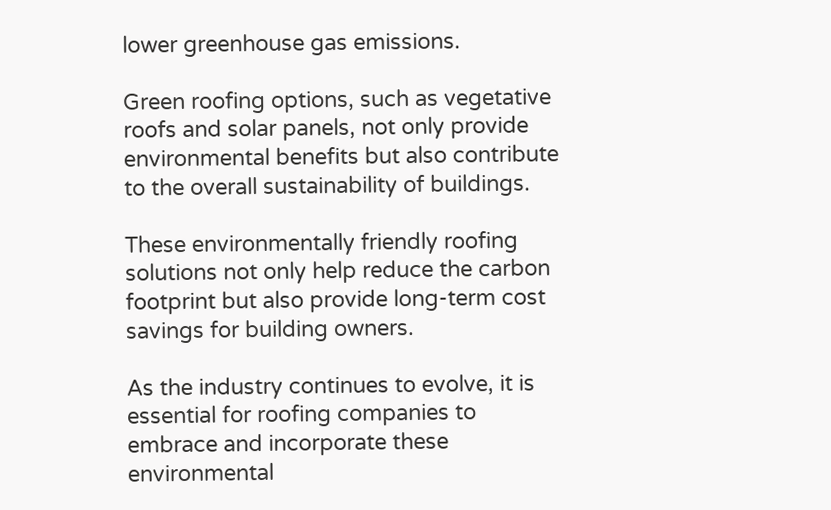lower greenhouse gas emissions.

Green roofing options, such as vegetative roofs and solar panels, not only provide environmental benefits but also contribute to the overall sustainability of buildings.

These environmentally friendly roofing solutions not only help reduce the carbon footprint but also provide long-term cost savings for building owners.

As the industry continues to evolve, it is essential for roofing companies to embrace and incorporate these environmental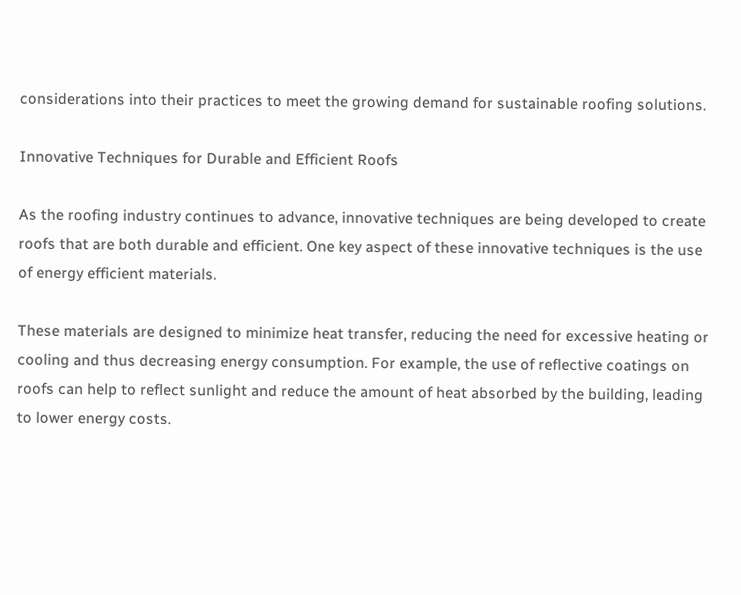considerations into their practices to meet the growing demand for sustainable roofing solutions.

Innovative Techniques for Durable and Efficient Roofs

As the roofing industry continues to advance, innovative techniques are being developed to create roofs that are both durable and efficient. One key aspect of these innovative techniques is the use of energy efficient materials.

These materials are designed to minimize heat transfer, reducing the need for excessive heating or cooling and thus decreasing energy consumption. For example, the use of reflective coatings on roofs can help to reflect sunlight and reduce the amount of heat absorbed by the building, leading to lower energy costs.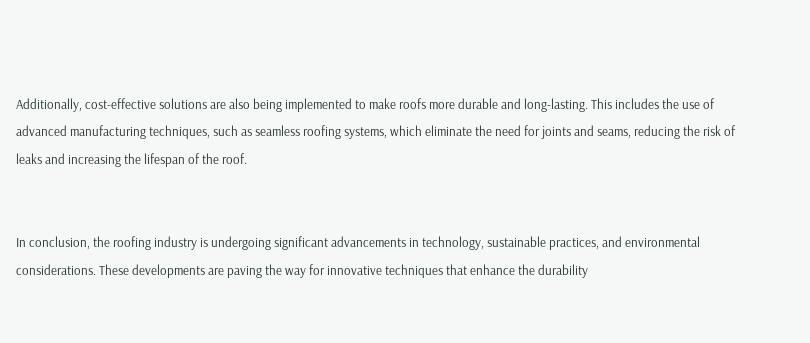Additionally, cost-effective solutions are also being implemented to make roofs more durable and long-lasting. This includes the use of advanced manufacturing techniques, such as seamless roofing systems, which eliminate the need for joints and seams, reducing the risk of leaks and increasing the lifespan of the roof.


In conclusion, the roofing industry is undergoing significant advancements in technology, sustainable practices, and environmental considerations. These developments are paving the way for innovative techniques that enhance the durability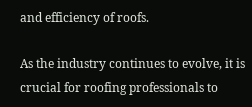and efficiency of roofs.

As the industry continues to evolve, it is crucial for roofing professionals to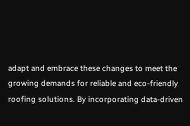adapt and embrace these changes to meet the growing demands for reliable and eco-friendly roofing solutions. By incorporating data-driven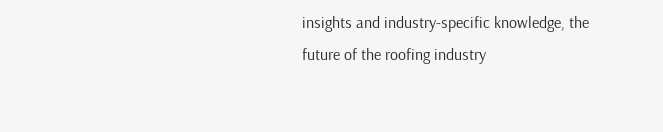insights and industry-specific knowledge, the future of the roofing industry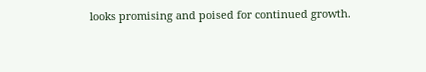looks promising and poised for continued growth.